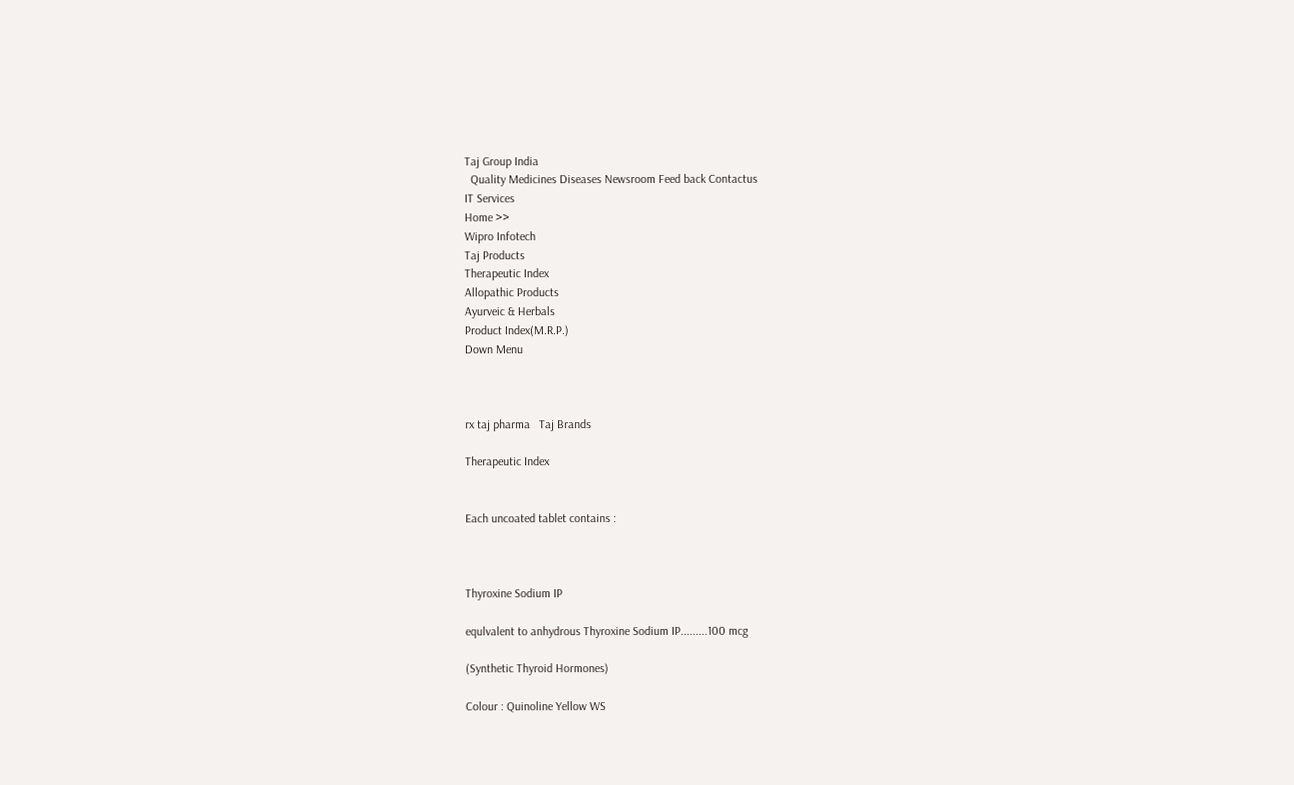Taj Group India
  Quality Medicines Diseases Newsroom Feed back Contactus
IT Services
Home >>
Wipro Infotech
Taj Products
Therapeutic Index
Allopathic Products
Ayurveic & Herbals
Product Index(M.R.P.)
Down Menu



rx taj pharma   Taj Brands

Therapeutic Index


Each uncoated tablet contains :



Thyroxine Sodium IP

equlvalent to anhydrous Thyroxine Sodium IP.........100 mcg

(Synthetic Thyroid Hormones)

Colour : Quinoline Yellow WS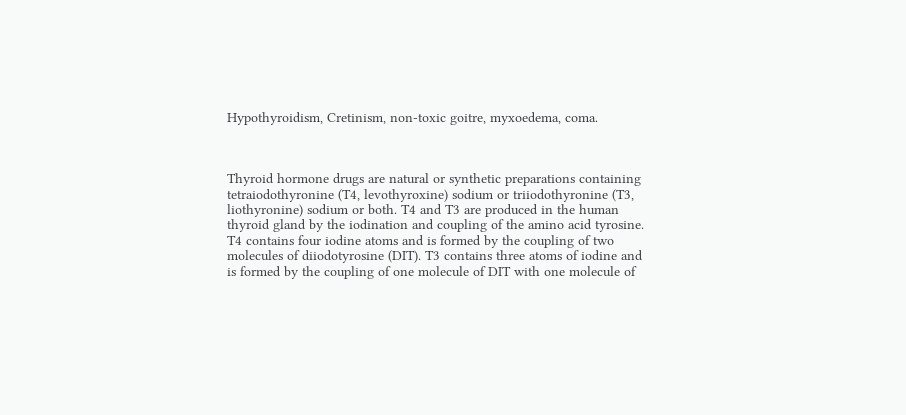Hypothyroidism, Cretinism, non-toxic goitre, myxoedema, coma.



Thyroid hormone drugs are natural or synthetic preparations containing tetraiodothyronine (T4, levothyroxine) sodium or triiodothyronine (T3, liothyronine) sodium or both. T4 and T3 are produced in the human thyroid gland by the iodination and coupling of the amino acid tyrosine. T4 contains four iodine atoms and is formed by the coupling of two molecules of diiodotyrosine (DIT). T3 contains three atoms of iodine and is formed by the coupling of one molecule of DIT with one molecule of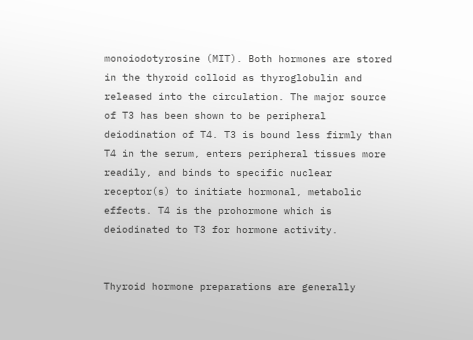monoiodotyrosine (MIT). Both hormones are stored in the thyroid colloid as thyroglobulin and released into the circulation. The major source of T3 has been shown to be peripheral deiodination of T4. T3 is bound less firmly than T4 in the serum, enters peripheral tissues more readily, and binds to specific nuclear receptor(s) to initiate hormonal, metabolic effects. T4 is the prohormone which is deiodinated to T3 for hormone activity.


Thyroid hormone preparations are generally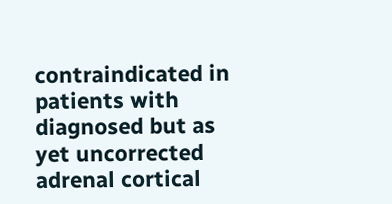contraindicated in patients with diagnosed but as yet uncorrected adrenal cortical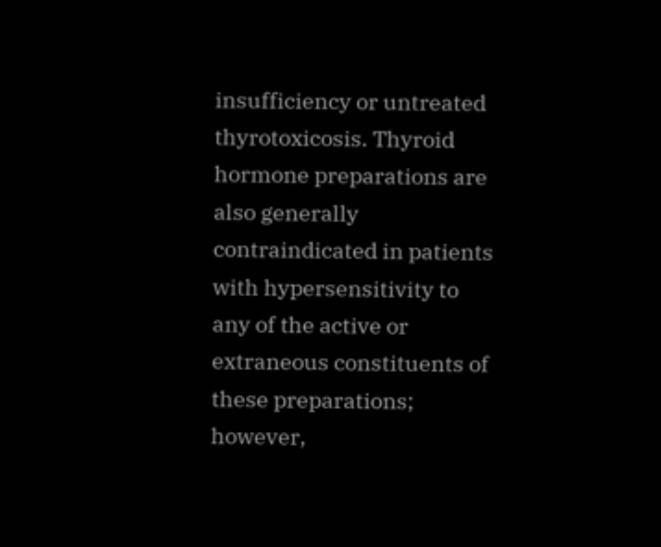insufficiency or untreated thyrotoxicosis. Thyroid hormone preparations are also generally contraindicated in patients with hypersensitivity to any of the active or extraneous constituents of these preparations; however,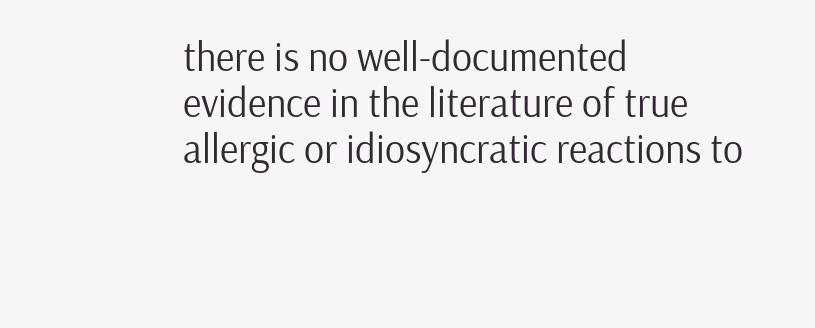there is no well-documented evidence in the literature of true allergic or idiosyncratic reactions to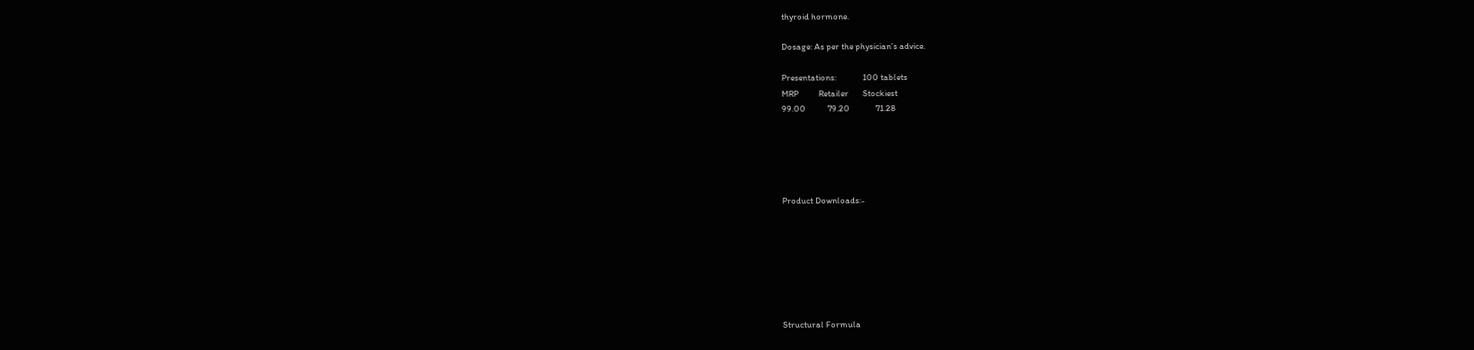thyroid hormone.

Dosage: As per the physician’s advice.

Presentations:             100 tablets
MRP          Retailer       Stockiest
99.00           79.20             71.28





Product Downloads:-







Structural Formula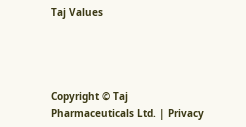Taj Values




Copyright © Taj Pharmaceuticals Ltd. | Privacy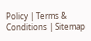Policy | Terms & Conditions | Sitemap